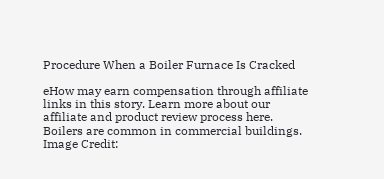Procedure When a Boiler Furnace Is Cracked

eHow may earn compensation through affiliate links in this story. Learn more about our affiliate and product review process here.
Boilers are common in commercial buildings.
Image Credit: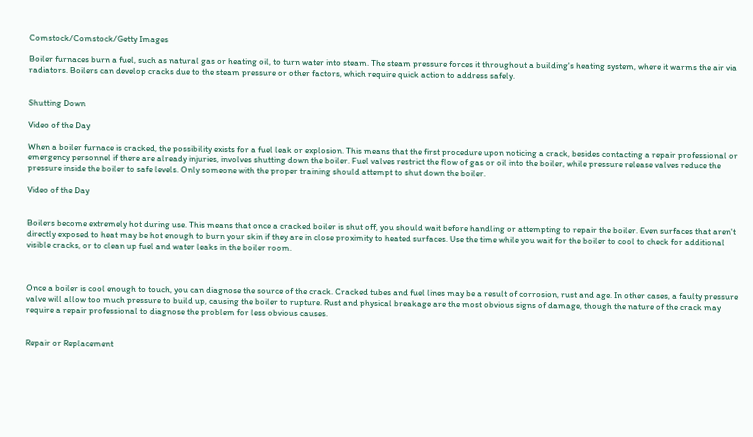Comstock/Comstock/Getty Images

Boiler furnaces burn a fuel, such as natural gas or heating oil, to turn water into steam. The steam pressure forces it throughout a building's heating system, where it warms the air via radiators. Boilers can develop cracks due to the steam pressure or other factors, which require quick action to address safely.


Shutting Down

Video of the Day

When a boiler furnace is cracked, the possibility exists for a fuel leak or explosion. This means that the first procedure upon noticing a crack, besides contacting a repair professional or emergency personnel if there are already injuries, involves shutting down the boiler. Fuel valves restrict the flow of gas or oil into the boiler, while pressure release valves reduce the pressure inside the boiler to safe levels. Only someone with the proper training should attempt to shut down the boiler.

Video of the Day


Boilers become extremely hot during use. This means that once a cracked boiler is shut off, you should wait before handling or attempting to repair the boiler. Even surfaces that aren't directly exposed to heat may be hot enough to burn your skin if they are in close proximity to heated surfaces. Use the time while you wait for the boiler to cool to check for additional visible cracks, or to clean up fuel and water leaks in the boiler room.



Once a boiler is cool enough to touch, you can diagnose the source of the crack. Cracked tubes and fuel lines may be a result of corrosion, rust and age. In other cases, a faulty pressure valve will allow too much pressure to build up, causing the boiler to rupture. Rust and physical breakage are the most obvious signs of damage, though the nature of the crack may require a repair professional to diagnose the problem for less obvious causes.


Repair or Replacement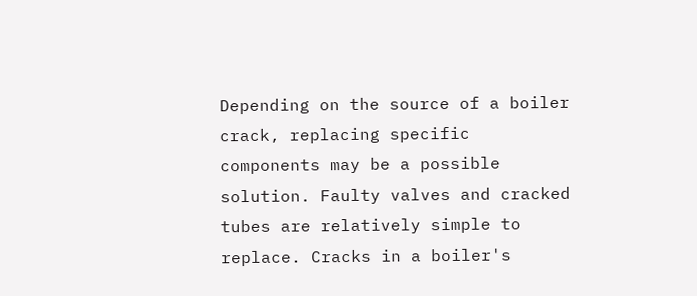Depending on the source of a boiler crack, replacing specific components may be a possible solution. Faulty valves and cracked tubes are relatively simple to replace. Cracks in a boiler's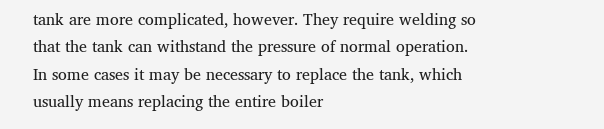tank are more complicated, however. They require welding so that the tank can withstand the pressure of normal operation. In some cases it may be necessary to replace the tank, which usually means replacing the entire boiler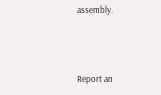assembly.



Report an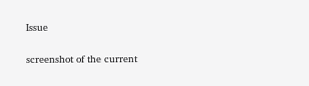Issue

screenshot of the current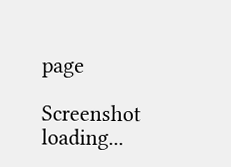page

Screenshot loading...